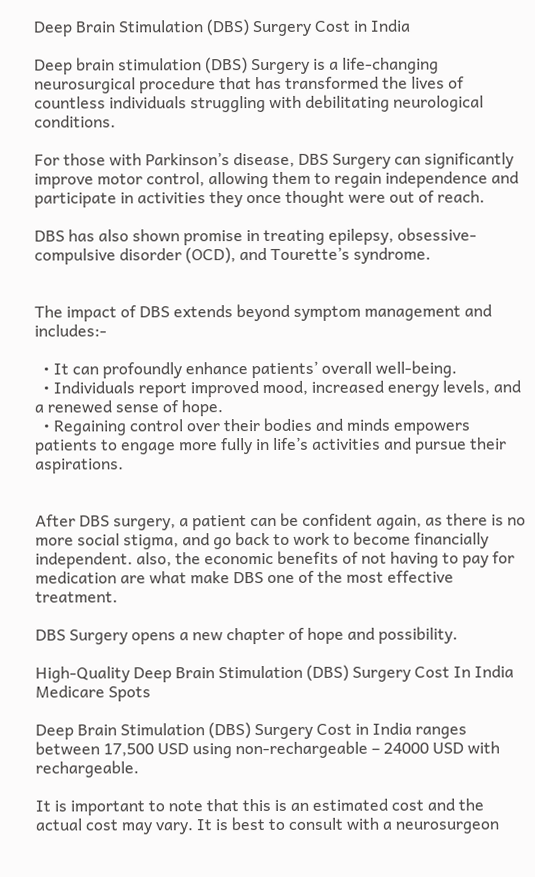Deep Brain Stimulation (DBS) Surgery Cost in India

Deep brain stimulation (DBS) Surgery is a life-changing neurosurgical procedure that has transformed the lives of countless individuals struggling with debilitating neurological conditions.

For those with Parkinson’s disease, DBS Surgery can significantly improve motor control, allowing them to regain independence and participate in activities they once thought were out of reach.

DBS has also shown promise in treating epilepsy, obsessive-compulsive disorder (OCD), and Tourette’s syndrome.


The impact of DBS extends beyond symptom management and includes:-

  • It can profoundly enhance patients’ overall well-being.
  • Individuals report improved mood, increased energy levels, and a renewed sense of hope.
  • Regaining control over their bodies and minds empowers patients to engage more fully in life’s activities and pursue their aspirations.


After DBS surgery, a patient can be confident again, as there is no more social stigma, and go back to work to become financially independent. also, the economic benefits of not having to pay for medication are what make DBS one of the most effective treatment.

DBS Surgery opens a new chapter of hope and possibility.

High-Quality Deep Brain Stimulation (DBS) Surgery Cost In India Medicare Spots

Deep Brain Stimulation (DBS) Surgery Cost in India ranges between 17,500 USD using non-rechargeable – 24000 USD with rechargeable.

It is important to note that this is an estimated cost and the actual cost may vary. It is best to consult with a neurosurgeon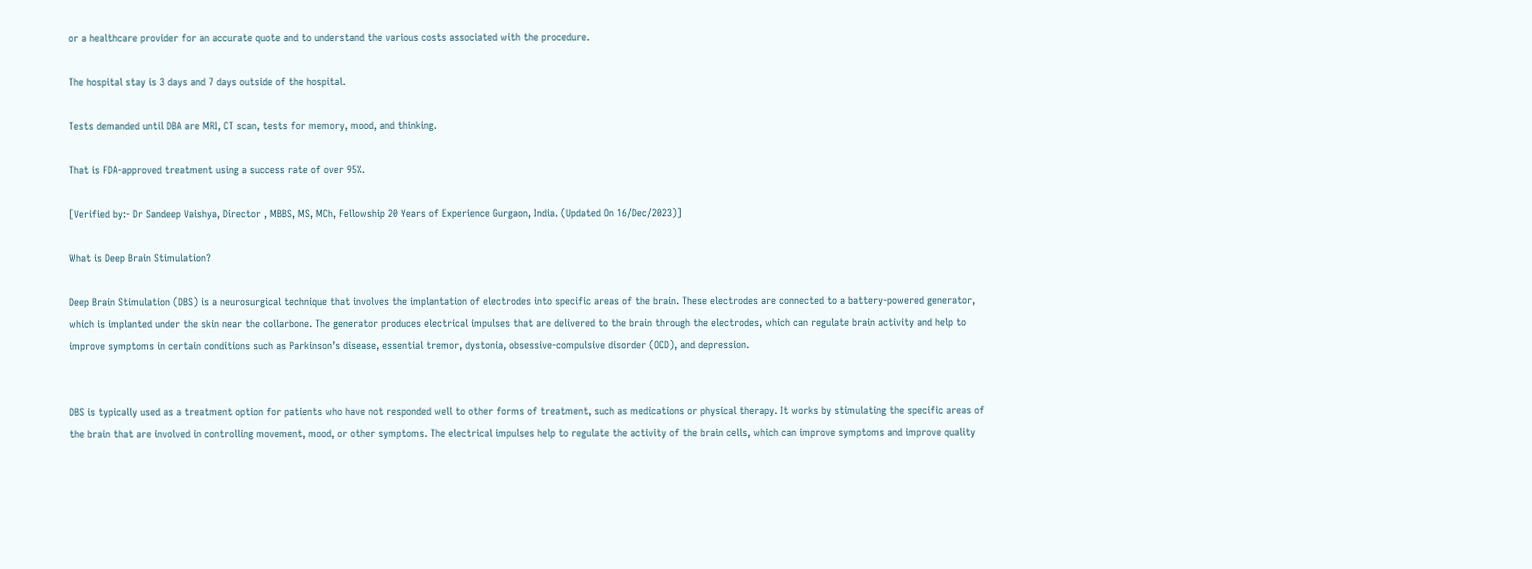or a healthcare provider for an accurate quote and to understand the various costs associated with the procedure.

The hospital stay is 3 days and 7 days outside of the hospital.

Tests demanded until DBA are MRI, CT scan, tests for memory, mood, and thinking.

That is FDA-approved treatment using a success rate of over 95%.

[Verified by:- Dr Sandeep Vaishya, Director , MBBS, MS, MCh, Fellowship 20 Years of Experience Gurgaon, India. (Updated On 16/Dec/2023)]

What is Deep Brain Stimulation?

Deep Brain Stimulation (DBS) is a neurosurgical technique that involves the implantation of electrodes into specific areas of the brain. These electrodes are connected to a battery-powered generator, which is implanted under the skin near the collarbone. The generator produces electrical impulses that are delivered to the brain through the electrodes, which can regulate brain activity and help to improve symptoms in certain conditions such as Parkinson’s disease, essential tremor, dystonia, obsessive-compulsive disorder (OCD), and depression.


DBS is typically used as a treatment option for patients who have not responded well to other forms of treatment, such as medications or physical therapy. It works by stimulating the specific areas of the brain that are involved in controlling movement, mood, or other symptoms. The electrical impulses help to regulate the activity of the brain cells, which can improve symptoms and improve quality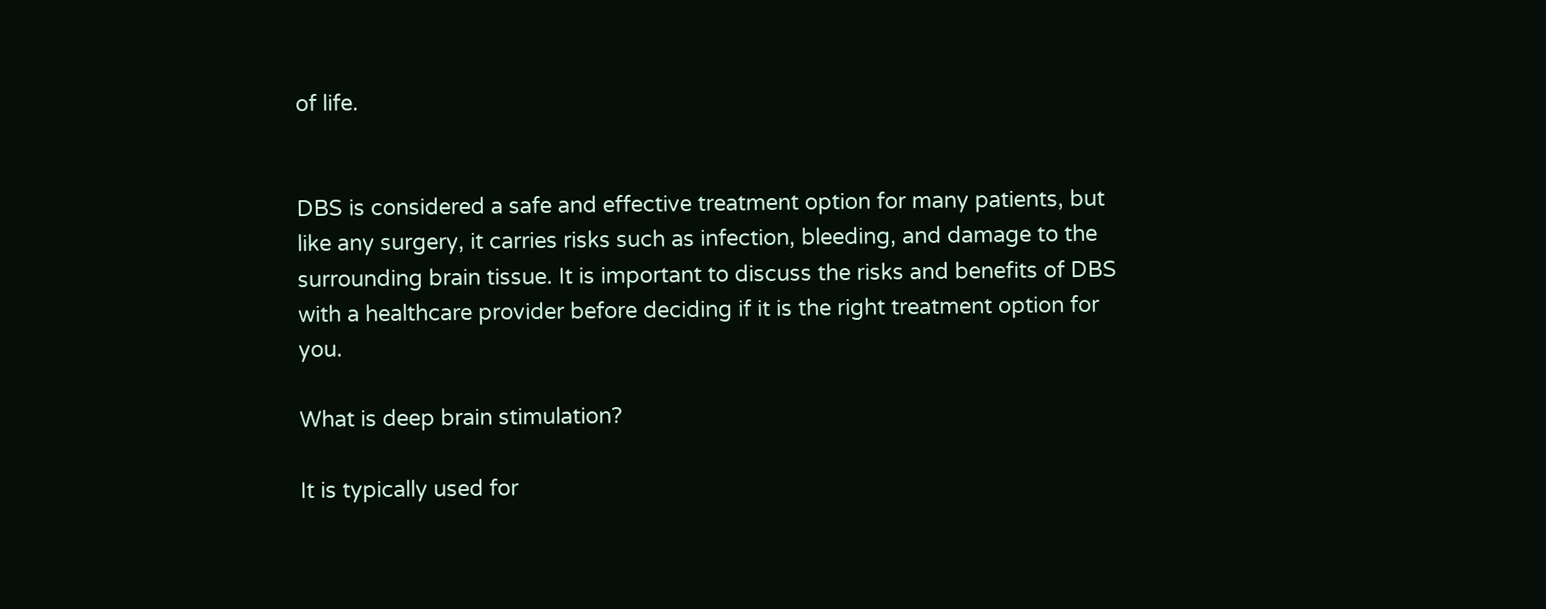of life.


DBS is considered a safe and effective treatment option for many patients, but like any surgery, it carries risks such as infection, bleeding, and damage to the surrounding brain tissue. It is important to discuss the risks and benefits of DBS with a healthcare provider before deciding if it is the right treatment option for you.

What is deep brain stimulation?

It is typically used for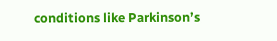conditions like Parkinson’s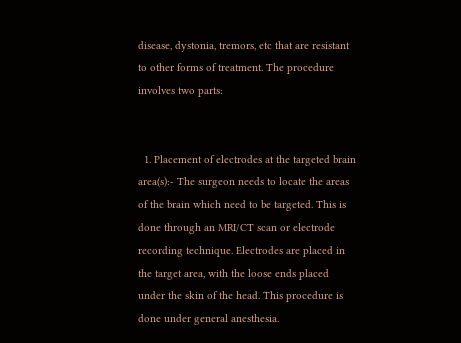disease, dystonia, tremors, etc that are resistant to other forms of treatment. The procedure involves two parts:


  1. Placement of electrodes at the targeted brain area(s):- The surgeon needs to locate the areas of the brain which need to be targeted. This is done through an MRI/CT scan or electrode recording technique. Electrodes are placed in the target area, with the loose ends placed under the skin of the head. This procedure is done under general anesthesia.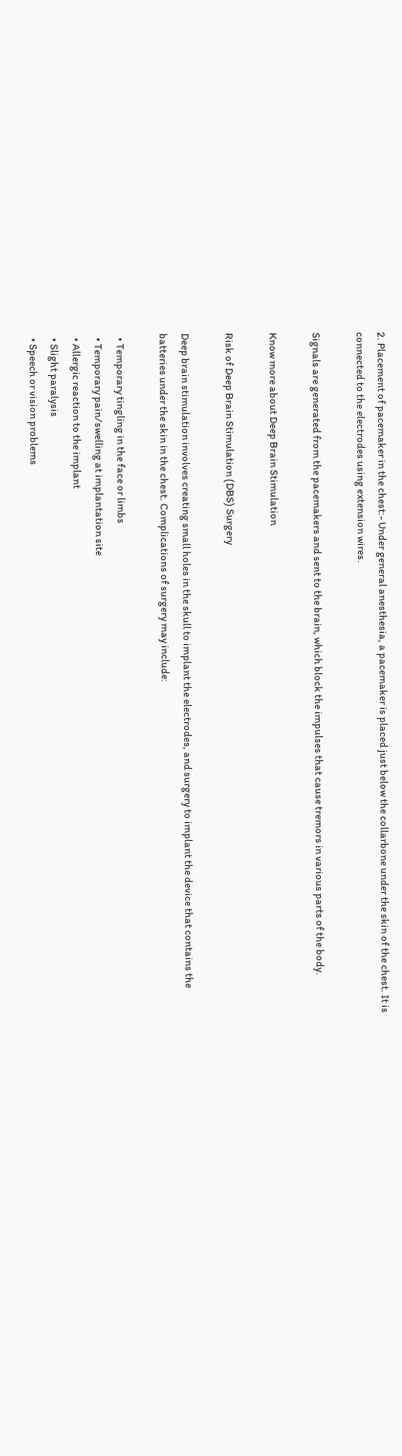2. Placement of pacemaker in the chest:- Under general anesthesia, a pacemaker is placed just below the collarbone under the skin of the chest. It is connected to the electrodes using extension wires.

Signals are generated from the pacemakers and sent to the brain, which block the impulses that cause tremors in various parts of the body.

Know more about Deep Brain Stimulation

Risk of Deep Brain Stimulation (DBS) Surgery

Deep brain stimulation involves creating small holes in the skull to implant the electrodes, and surgery to implant the device that contains the batteries under the skin in the chest. Complications of surgery may include:

  • Temporary tingling in the face or limbs
  • Temporary pain/swelling at implantation site
  • Allergic reaction to the implant
  • Slight paralysis
  • Speech or vision problems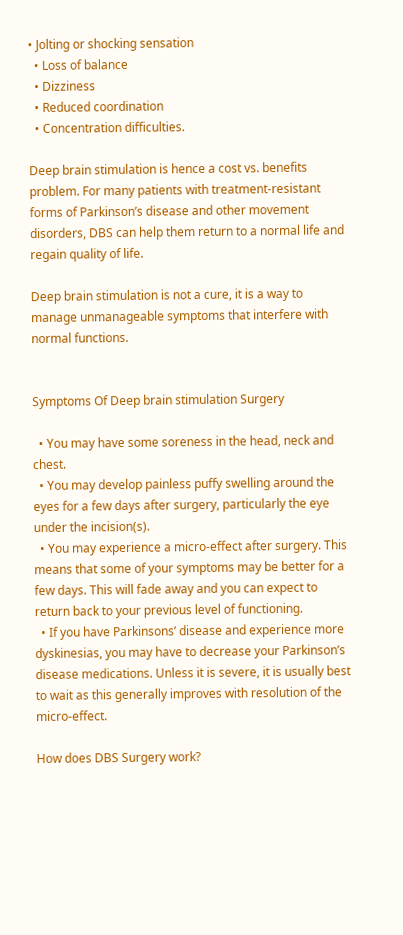• Jolting or shocking sensation
  • Loss of balance
  • Dizziness
  • Reduced coordination
  • Concentration difficulties.

Deep brain stimulation is hence a cost vs. benefits problem. For many patients with treatment-resistant forms of Parkinson’s disease and other movement disorders, DBS can help them return to a normal life and regain quality of life.

Deep brain stimulation is not a cure, it is a way to manage unmanageable symptoms that interfere with normal functions.


Symptoms Of Deep brain stimulation Surgery

  • You may have some soreness in the head, neck and chest.
  • You may develop painless puffy swelling around the eyes for a few days after surgery, particularly the eye under the incision(s).
  • You may experience a micro-effect after surgery. This means that some of your symptoms may be better for a few days. This will fade away and you can expect to return back to your previous level of functioning.
  • If you have Parkinsons’ disease and experience more dyskinesias, you may have to decrease your Parkinson’s disease medications. Unless it is severe, it is usually best to wait as this generally improves with resolution of the micro-effect.

How does DBS Surgery work?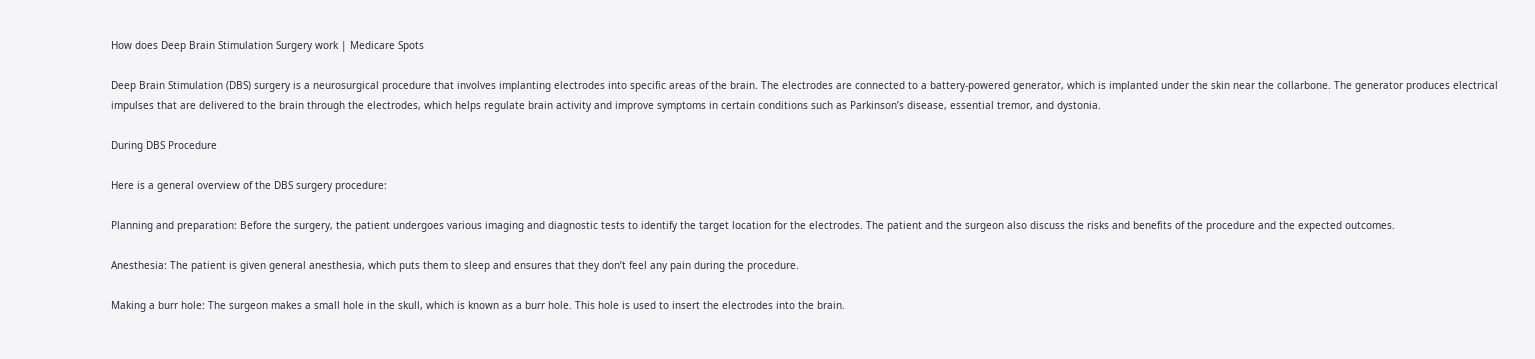How does Deep Brain Stimulation Surgery work | Medicare Spots

Deep Brain Stimulation (DBS) surgery is a neurosurgical procedure that involves implanting electrodes into specific areas of the brain. The electrodes are connected to a battery-powered generator, which is implanted under the skin near the collarbone. The generator produces electrical impulses that are delivered to the brain through the electrodes, which helps regulate brain activity and improve symptoms in certain conditions such as Parkinson’s disease, essential tremor, and dystonia.

During DBS Procedure

Here is a general overview of the DBS surgery procedure:

Planning and preparation: Before the surgery, the patient undergoes various imaging and diagnostic tests to identify the target location for the electrodes. The patient and the surgeon also discuss the risks and benefits of the procedure and the expected outcomes.

Anesthesia: The patient is given general anesthesia, which puts them to sleep and ensures that they don’t feel any pain during the procedure.

Making a burr hole: The surgeon makes a small hole in the skull, which is known as a burr hole. This hole is used to insert the electrodes into the brain.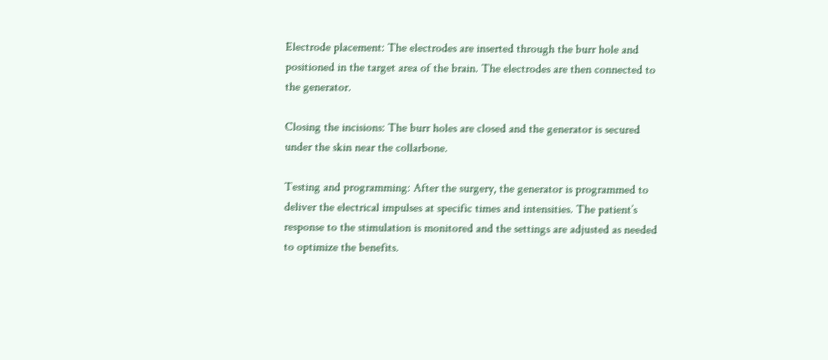Electrode placement: The electrodes are inserted through the burr hole and positioned in the target area of the brain. The electrodes are then connected to the generator.

Closing the incisions: The burr holes are closed and the generator is secured under the skin near the collarbone.

Testing and programming: After the surgery, the generator is programmed to deliver the electrical impulses at specific times and intensities. The patient’s response to the stimulation is monitored and the settings are adjusted as needed to optimize the benefits.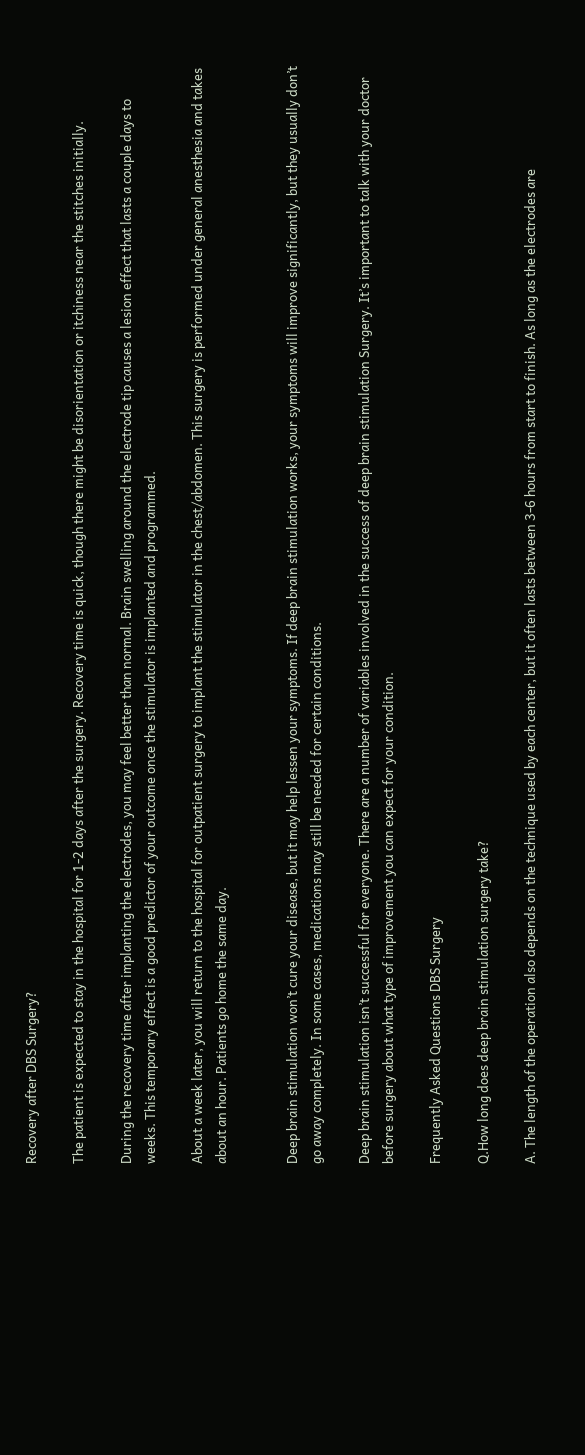Recovery after DBS Surgery?

The patient is expected to stay in the hospital for 1-2 days after the surgery. Recovery time is quick, though there might be disorientation or itchiness near the stitches initially.

During the recovery time after implanting the electrodes, you may feel better than normal. Brain swelling around the electrode tip causes a lesion effect that lasts a couple days to weeks. This temporary effect is a good predictor of your outcome once the stimulator is implanted and programmed.

About a week later, you will return to the hospital for outpatient surgery to implant the stimulator in the chest/abdomen. This surgery is performed under general anesthesia and takes about an hour. Patients go home the same day.


Deep brain stimulation won’t cure your disease, but it may help lessen your symptoms. If deep brain stimulation works, your symptoms will improve significantly, but they usually don’t go away completely. In some cases, medications may still be needed for certain conditions.

Deep brain stimulation isn’t successful for everyone. There are a number of variables involved in the success of deep brain stimulation Surgery. It’s important to talk with your doctor before surgery about what type of improvement you can expect for your condition.

Frequently Asked Questions DBS Surgery

Q.How long does deep brain stimulation surgery take?

A. The length of the operation also depends on the technique used by each center, but it often lasts between 3-6 hours from start to finish. As long as the electrodes are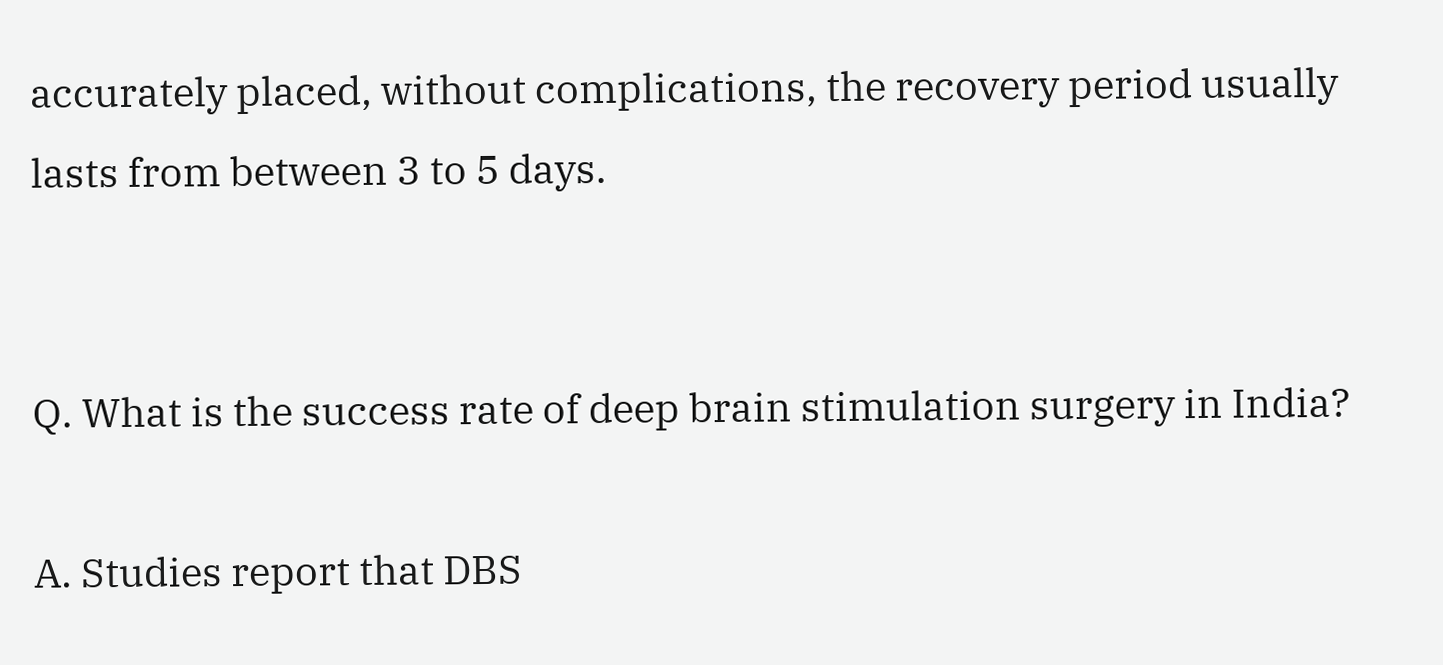accurately placed, without complications, the recovery period usually lasts from between 3 to 5 days.


Q. What is the success rate of deep brain stimulation surgery in India?

A. Studies report that DBS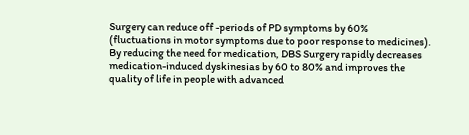Surgery can reduce off -periods of PD symptoms by 60% (fluctuations in motor symptoms due to poor response to medicines). By reducing the need for medication, DBS Surgery rapidly decreases medication-induced dyskinesias by 60 to 80% and improves the quality of life in people with advanced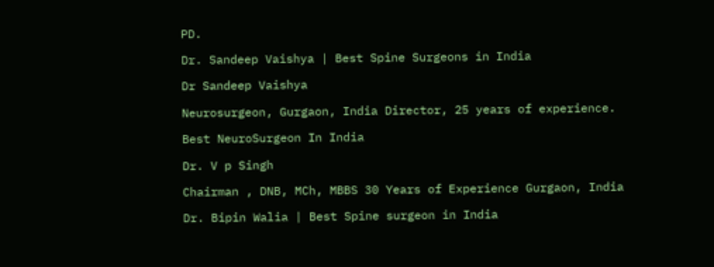PD.

Dr. Sandeep Vaishya | Best Spine Surgeons in India

Dr Sandeep Vaishya

Neurosurgeon, Gurgaon, India Director, 25 years of experience.

Best NeuroSurgeon In India

Dr. V p Singh

Chairman , DNB, MCh, MBBS 30 Years of Experience Gurgaon, India

Dr. Bipin Walia | Best Spine surgeon in India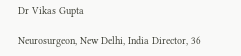Dr Vikas Gupta

Neurosurgeon, New Delhi, India Director, 36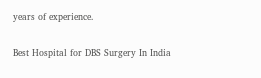years of experience.

Best Hospital for DBS Surgery In India